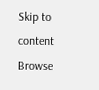Skip to content
Browse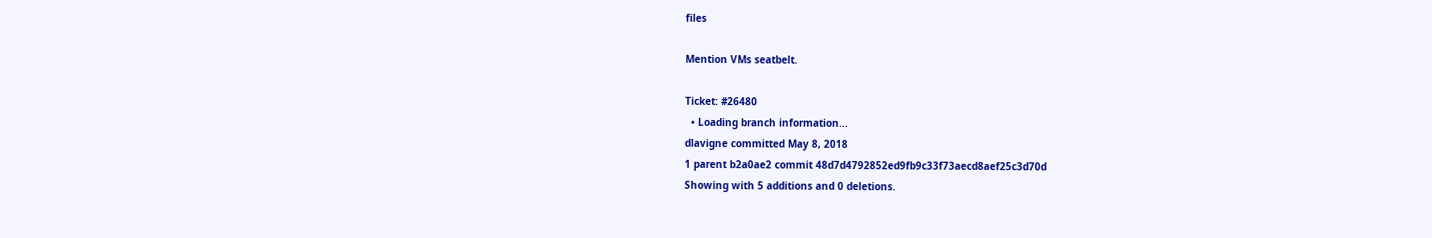files

Mention VMs seatbelt.

Ticket: #26480
  • Loading branch information...
dlavigne committed May 8, 2018
1 parent b2a0ae2 commit 48d7d4792852ed9fb9c33f73aecd8aef25c3d70d
Showing with 5 additions and 0 deletions.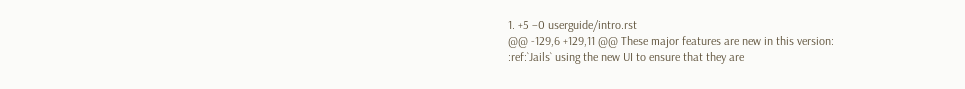1. +5 −0 userguide/intro.rst
@@ -129,6 +129,11 @@ These major features are new in this version:
:ref:`Jails` using the new UI to ensure that they are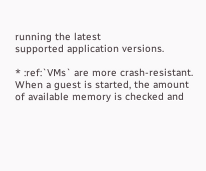running the latest
supported application versions.

* :ref:`VMs` are more crash-resistant. When a guest is started, the amount
of available memory is checked and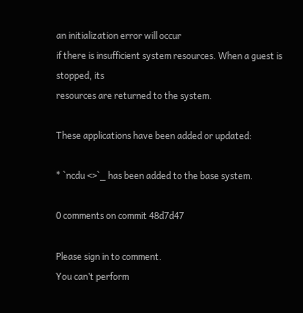an initialization error will occur
if there is insufficient system resources. When a guest is stopped, its
resources are returned to the system.

These applications have been added or updated:

* `ncdu <>`_ has been added to the base system.

0 comments on commit 48d7d47

Please sign in to comment.
You can’t perform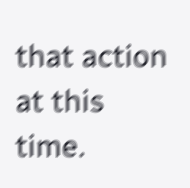that action at this time.